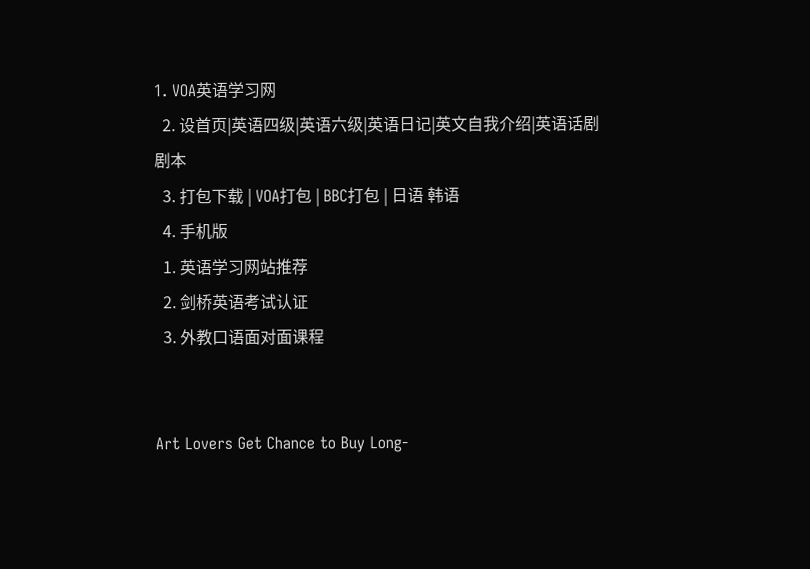1. VOA英语学习网
  2. 设首页|英语四级|英语六级|英语日记|英文自我介绍|英语话剧剧本
  3. 打包下载 | VOA打包 | BBC打包 | 日语 韩语
  4. 手机版
  1. 英语学习网站推荐
  2. 剑桥英语考试认证
  3. 外教口语面对面课程


Art Lovers Get Chance to Buy Long-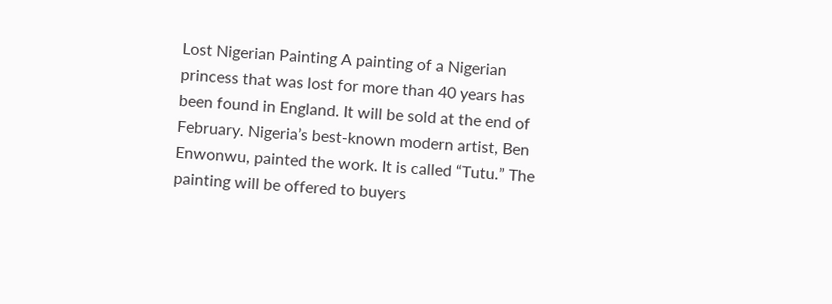Lost Nigerian Painting A painting of a Nigerian princess that was lost for more than 40 years has been found in England. It will be sold at the end of February. Nigeria’s best-known modern artist, Ben Enwonwu, painted the work. It is called “Tutu.” The painting will be offered to buyers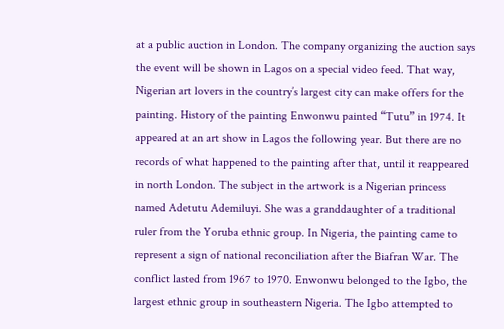at a public auction in London. The company organizing the auction says the event will be shown in Lagos on a special video feed. That way, Nigerian art lovers in the country’s largest city can make offers for the painting. History of the painting Enwonwu painted “Tutu” in 1974. It appeared at an art show in Lagos the following year. But there are no records of what happened to the painting after that, until it reappeared in north London. The subject in the artwork is a Nigerian princess named Adetutu Ademiluyi. She was a granddaughter of a traditional ruler from the Yoruba ethnic group. In Nigeria, the painting came to represent a sign of national reconciliation after the Biafran War. The conflict lasted from 1967 to 1970. Enwonwu belonged to the Igbo, the largest ethnic group in southeastern Nigeria. The Igbo attempted to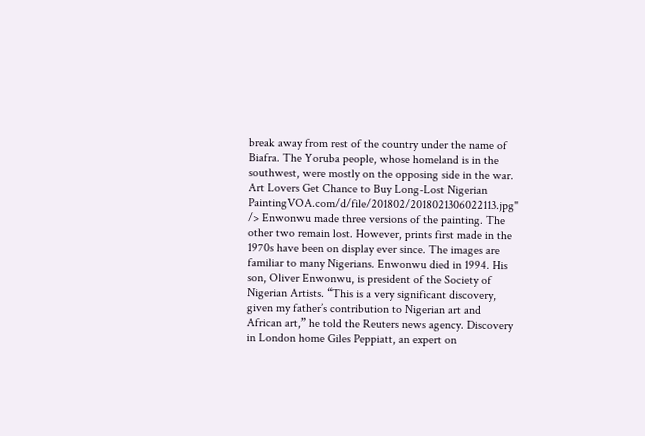break away from rest of the country under the name of Biafra. The Yoruba people, whose homeland is in the southwest, were mostly on the opposing side in the war. Art Lovers Get Chance to Buy Long-Lost Nigerian PaintingVOA.com/d/file/201802/2018021306022113.jpg" /> Enwonwu made three versions of the painting. The other two remain lost. However, prints first made in the 1970s have been on display ever since. The images are familiar to many Nigerians. Enwonwu died in 1994. His son, Oliver Enwonwu, is president of the Society of Nigerian Artists. “This is a very significant discovery, given my father’s contribution to Nigerian art and African art,” he told the Reuters news agency. Discovery in London home Giles Peppiatt, an expert on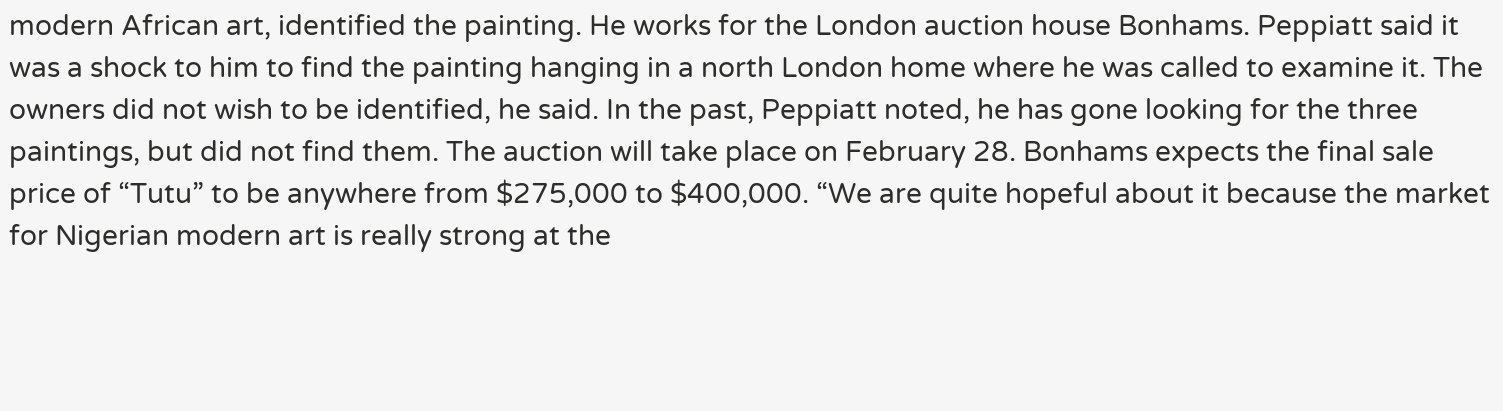modern African art, identified the painting. He works for the London auction house Bonhams. Peppiatt said it was a shock to him to find the painting hanging in a north London home where he was called to examine it. The owners did not wish to be identified, he said. In the past, Peppiatt noted, he has gone looking for the three paintings, but did not find them. The auction will take place on February 28. Bonhams expects the final sale price of “Tutu” to be anywhere from $275,000 to $400,000. “We are quite hopeful about it because the market for Nigerian modern art is really strong at the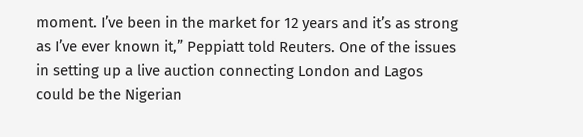moment. I’ve been in the market for 12 years and it’s as strong as I’ve ever known it,” Peppiatt told Reuters. One of the issues in setting up a live auction connecting London and Lagos could be the Nigerian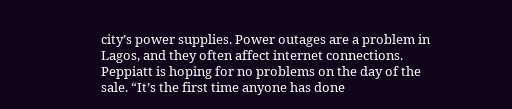city’s power supplies. Power outages are a problem in Lagos, and they often affect internet connections. Peppiatt is hoping for no problems on the day of the sale. “It’s the first time anyone has done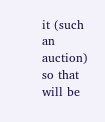it (such an auction) so that will be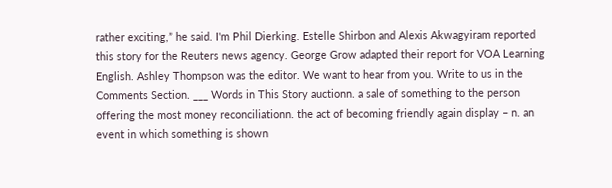rather exciting,” he said. I'm Phil Dierking. Estelle Shirbon and Alexis Akwagyiram reported this story for the Reuters news agency. George Grow adapted their report for VOA Learning English. Ashley Thompson was the editor. We want to hear from you. Write to us in the Comments Section. ___ Words in This Story auctionn. a sale of something to the person offering the most money reconciliationn. the act of becoming friendly again display – n. an event in which something is shown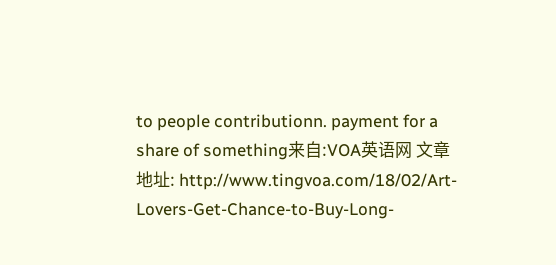to people contributionn. payment for a share of something来自:VOA英语网 文章地址: http://www.tingvoa.com/18/02/Art-Lovers-Get-Chance-to-Buy-Long-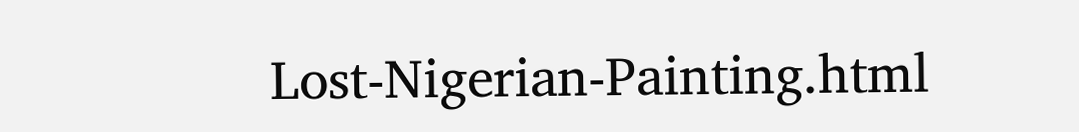Lost-Nigerian-Painting.html